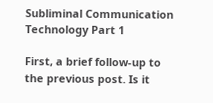Subliminal Communication Technology Part 1

First, a brief follow-up to the previous post. Is it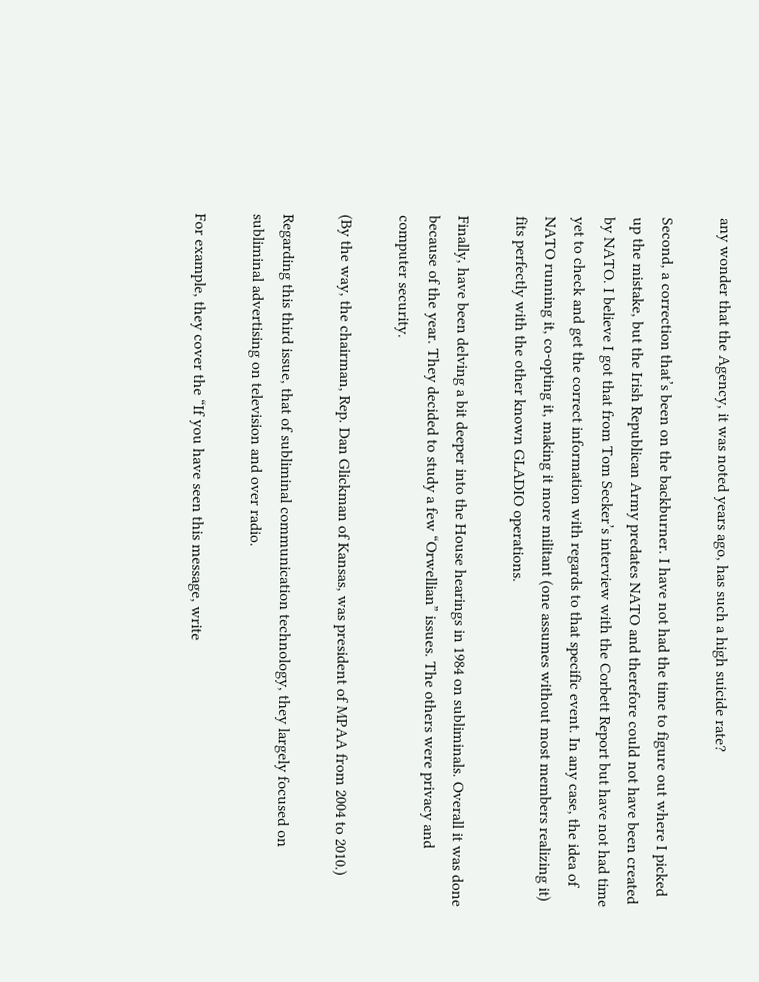any wonder that the Agency, it was noted years ago, has such a high suicide rate?

Second, a correction that’s been on the backburner. I have not had the time to figure out where I picked up the mistake, but the Irish Republican Army predates NATO and therefore could not have been created by NATO. I believe I got that from Tom Secker’s interview with the Corbett Report but have not had time yet to check and get the correct information with regards to that specific event. In any case, the idea of NATO running it, co-opting it, making it more militant (one assumes without most members realizing it) fits perfectly with the other known GLADIO operations.

Finally, have been delving a bit deeper into the House hearings in 1984 on subliminals. Overall it was done because of the year. They decided to study a few “Orwellian” issues. The others were privacy and computer security.

(By the way, the chairman, Rep. Dan Glickman of Kansas, was president of MPAA from 2004 to 2010.)

Regarding this third issue, that of subliminal communication technology, they largely focused on subliminal advertising on television and over radio.

For example, they cover the “If you have seen this message, write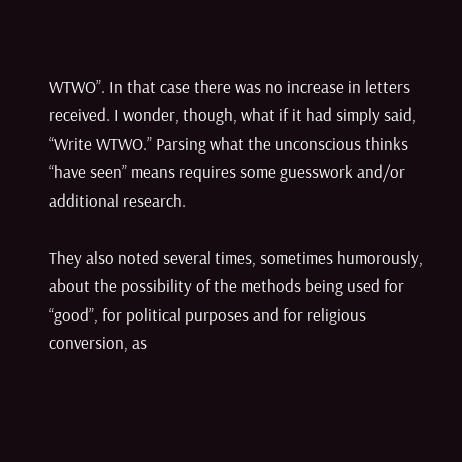WTWO”. In that case there was no increase in letters received. I wonder, though, what if it had simply said, “Write WTWO.” Parsing what the unconscious thinks “have seen” means requires some guesswork and/or additional research.

They also noted several times, sometimes humorously, about the possibility of the methods being used for “good”, for political purposes and for religious conversion, as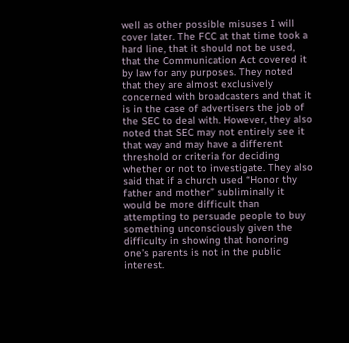well as other possible misuses I will cover later. The FCC at that time took a hard line, that it should not be used, that the Communication Act covered it by law for any purposes. They noted that they are almost exclusively concerned with broadcasters and that it is in the case of advertisers the job of the SEC to deal with. However, they also noted that SEC may not entirely see it that way and may have a different threshold or criteria for deciding whether or not to investigate. They also said that if a church used “Honor thy father and mother” subliminally it would be more difficult than attempting to persuade people to buy something unconsciously given the difficulty in showing that honoring one’s parents is not in the public interest.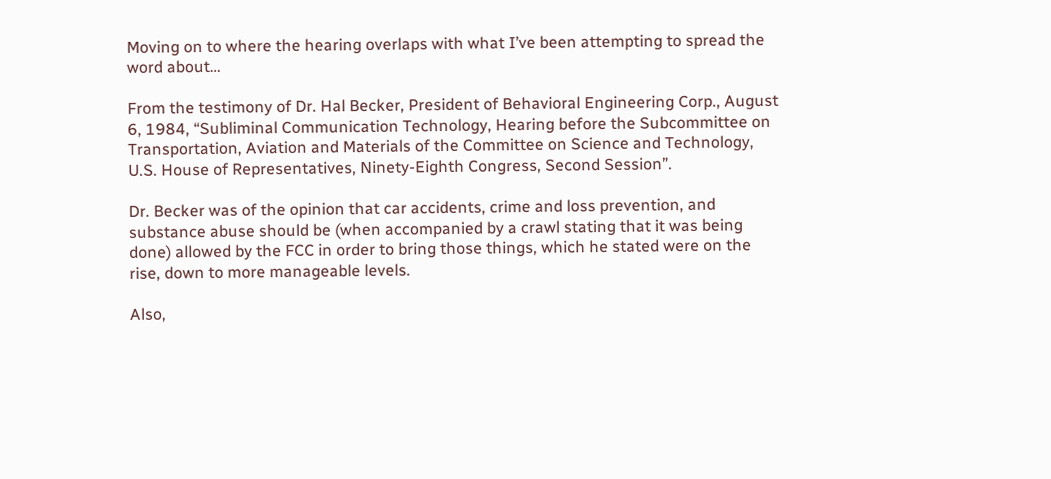Moving on to where the hearing overlaps with what I’ve been attempting to spread the word about…

From the testimony of Dr. Hal Becker, President of Behavioral Engineering Corp., August 6, 1984, “Subliminal Communication Technology, Hearing before the Subcommittee on Transportation, Aviation and Materials of the Committee on Science and Technology, U.S. House of Representatives, Ninety-Eighth Congress, Second Session”.

Dr. Becker was of the opinion that car accidents, crime and loss prevention, and substance abuse should be (when accompanied by a crawl stating that it was being done) allowed by the FCC in order to bring those things, which he stated were on the rise, down to more manageable levels.

Also,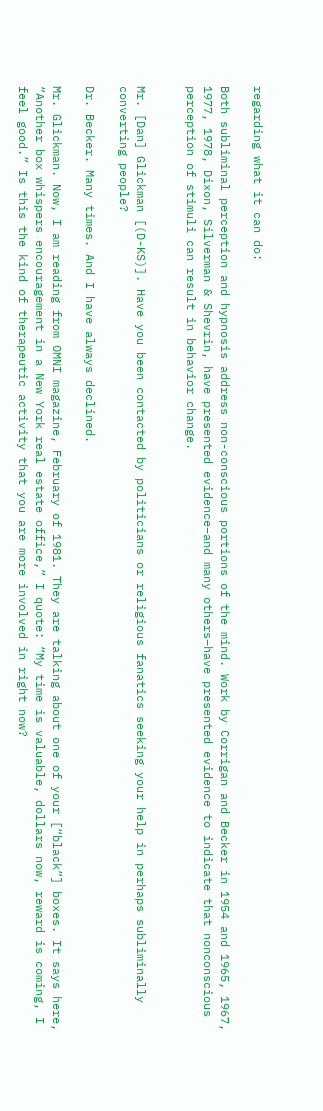regarding what it can do:

Both subliminal perception and hypnosis address non-conscious portions of the mind. Work by Corrigan and Becker in 1954 and 1965, 1967, 1977, 1978, Dixon, Silverman & Shevrin, have presented evidence–and many others–have presented evidence to indicate that nonconscious perception of stimuli can result in behavior change.


Mr. [Dan] Glickman [(D-KS)]. Have you been contacted by politicians or religious fanatics seeking your help in perhaps subliminally converting people?

Dr. Becker. Many times. And I have always declined.

Mr. Glickman. Now, I am reading from OMNI magazine, February of 1981. They are talking about one of your [“black”] boxes. It says here, “Another box whispers encouragement in a New York real estate office,” I quote: “My time is valuable, dollars now, reward is coming, I feel good.” Is this the kind of therapeutic activity that you are more involved in right now?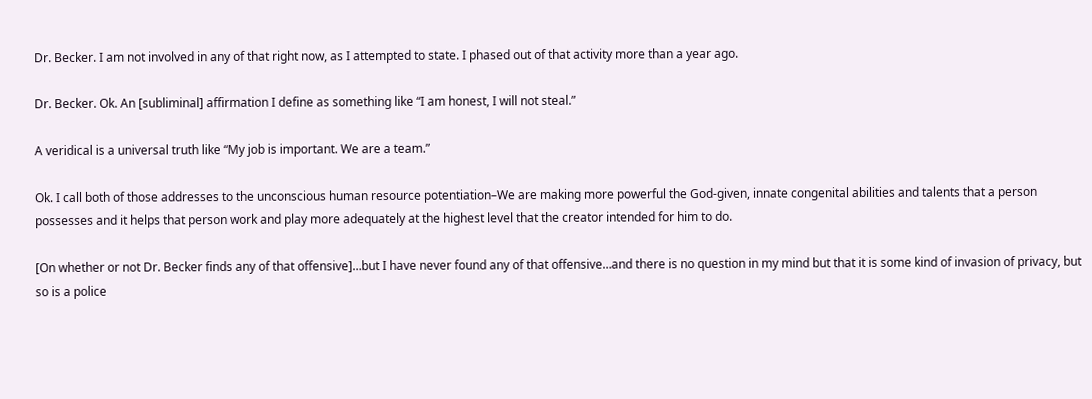Dr. Becker. I am not involved in any of that right now, as I attempted to state. I phased out of that activity more than a year ago.

Dr. Becker. Ok. An [subliminal] affirmation I define as something like “I am honest, I will not steal.”

A veridical is a universal truth like “My job is important. We are a team.”

Ok. I call both of those addresses to the unconscious human resource potentiation–We are making more powerful the God-given, innate congenital abilities and talents that a person possesses and it helps that person work and play more adequately at the highest level that the creator intended for him to do.

[On whether or not Dr. Becker finds any of that offensive]…but I have never found any of that offensive…and there is no question in my mind but that it is some kind of invasion of privacy, but so is a police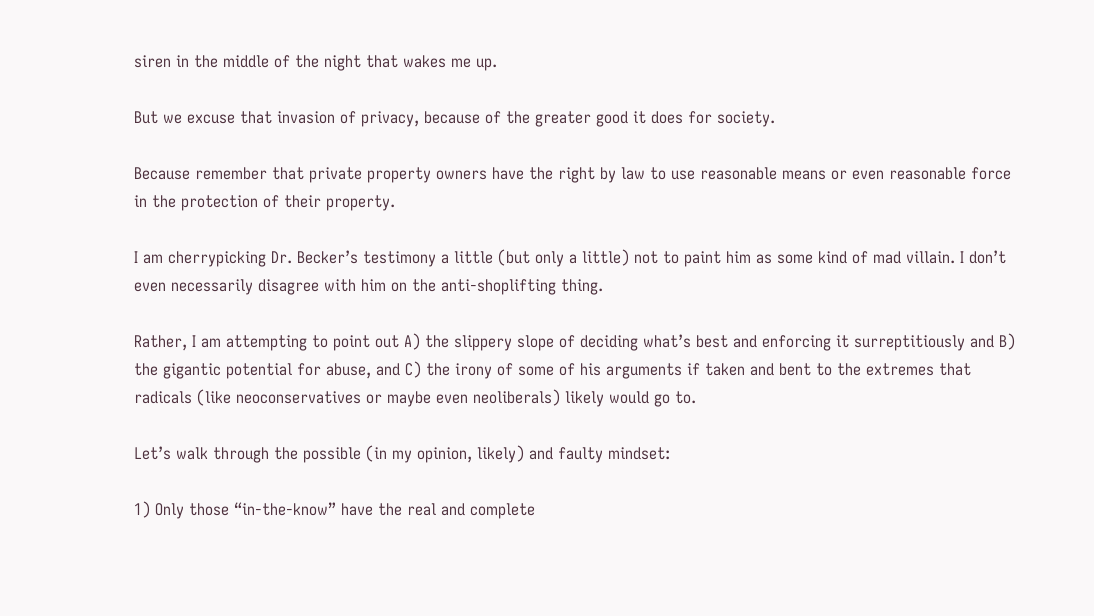siren in the middle of the night that wakes me up.

But we excuse that invasion of privacy, because of the greater good it does for society.

Because remember that private property owners have the right by law to use reasonable means or even reasonable force in the protection of their property.

I am cherrypicking Dr. Becker’s testimony a little (but only a little) not to paint him as some kind of mad villain. I don’t even necessarily disagree with him on the anti-shoplifting thing.

Rather, I am attempting to point out A) the slippery slope of deciding what’s best and enforcing it surreptitiously and B) the gigantic potential for abuse, and C) the irony of some of his arguments if taken and bent to the extremes that radicals (like neoconservatives or maybe even neoliberals) likely would go to.

Let’s walk through the possible (in my opinion, likely) and faulty mindset:

1) Only those “in-the-know” have the real and complete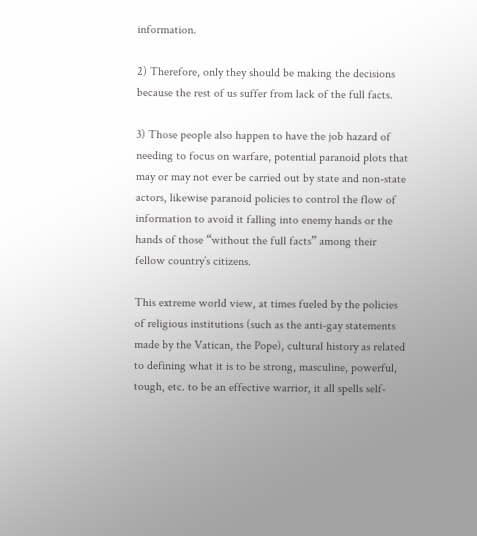information.

2) Therefore, only they should be making the decisions because the rest of us suffer from lack of the full facts.

3) Those people also happen to have the job hazard of needing to focus on warfare, potential paranoid plots that may or may not ever be carried out by state and non-state actors, likewise paranoid policies to control the flow of information to avoid it falling into enemy hands or the hands of those “without the full facts” among their fellow country’s citizens.

This extreme world view, at times fueled by the policies of religious institutions (such as the anti-gay statements made by the Vatican, the Pope), cultural history as related to defining what it is to be strong, masculine, powerful, tough, etc. to be an effective warrior, it all spells self-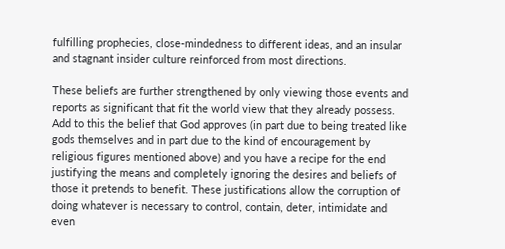fulfilling prophecies, close-mindedness to different ideas, and an insular and stagnant insider culture reinforced from most directions.

These beliefs are further strengthened by only viewing those events and reports as significant that fit the world view that they already possess. Add to this the belief that God approves (in part due to being treated like gods themselves and in part due to the kind of encouragement by religious figures mentioned above) and you have a recipe for the end justifying the means and completely ignoring the desires and beliefs of those it pretends to benefit. These justifications allow the corruption of doing whatever is necessary to control, contain, deter, intimidate and even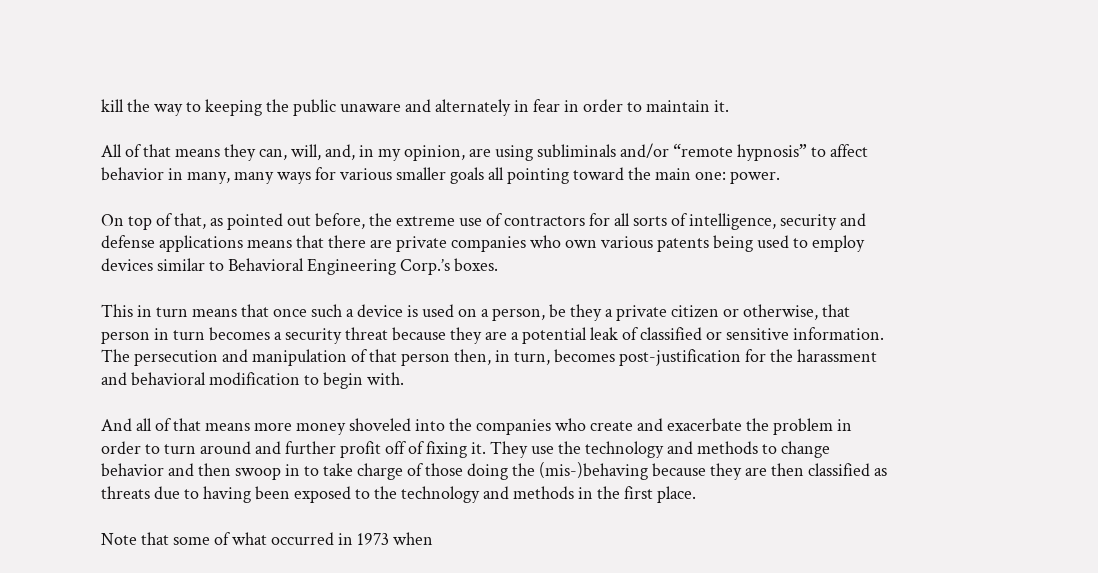kill the way to keeping the public unaware and alternately in fear in order to maintain it.

All of that means they can, will, and, in my opinion, are using subliminals and/or “remote hypnosis” to affect behavior in many, many ways for various smaller goals all pointing toward the main one: power.

On top of that, as pointed out before, the extreme use of contractors for all sorts of intelligence, security and defense applications means that there are private companies who own various patents being used to employ devices similar to Behavioral Engineering Corp.’s boxes.

This in turn means that once such a device is used on a person, be they a private citizen or otherwise, that person in turn becomes a security threat because they are a potential leak of classified or sensitive information. The persecution and manipulation of that person then, in turn, becomes post-justification for the harassment and behavioral modification to begin with.

And all of that means more money shoveled into the companies who create and exacerbate the problem in order to turn around and further profit off of fixing it. They use the technology and methods to change behavior and then swoop in to take charge of those doing the (mis-)behaving because they are then classified as threats due to having been exposed to the technology and methods in the first place.

Note that some of what occurred in 1973 when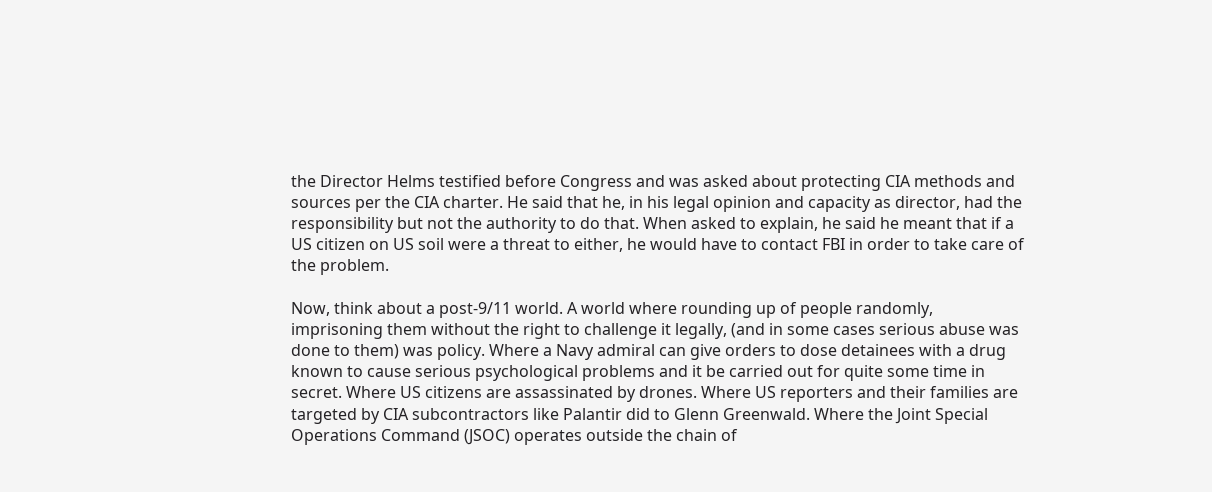the Director Helms testified before Congress and was asked about protecting CIA methods and sources per the CIA charter. He said that he, in his legal opinion and capacity as director, had the responsibility but not the authority to do that. When asked to explain, he said he meant that if a US citizen on US soil were a threat to either, he would have to contact FBI in order to take care of the problem.

Now, think about a post-9/11 world. A world where rounding up of people randomly, imprisoning them without the right to challenge it legally, (and in some cases serious abuse was done to them) was policy. Where a Navy admiral can give orders to dose detainees with a drug known to cause serious psychological problems and it be carried out for quite some time in secret. Where US citizens are assassinated by drones. Where US reporters and their families are targeted by CIA subcontractors like Palantir did to Glenn Greenwald. Where the Joint Special Operations Command (JSOC) operates outside the chain of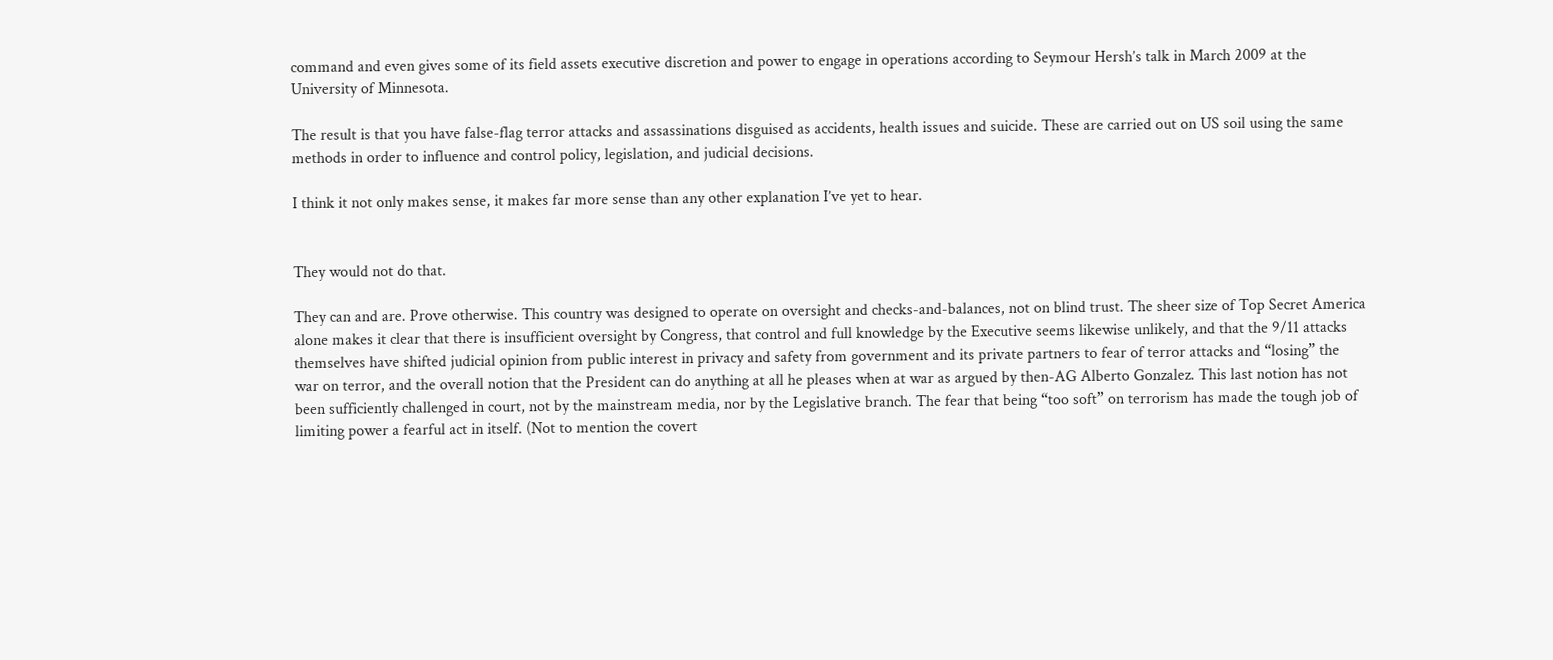command and even gives some of its field assets executive discretion and power to engage in operations according to Seymour Hersh’s talk in March 2009 at the University of Minnesota.

The result is that you have false-flag terror attacks and assassinations disguised as accidents, health issues and suicide. These are carried out on US soil using the same methods in order to influence and control policy, legislation, and judicial decisions.

I think it not only makes sense, it makes far more sense than any other explanation I’ve yet to hear.


They would not do that.

They can and are. Prove otherwise. This country was designed to operate on oversight and checks-and-balances, not on blind trust. The sheer size of Top Secret America alone makes it clear that there is insufficient oversight by Congress, that control and full knowledge by the Executive seems likewise unlikely, and that the 9/11 attacks themselves have shifted judicial opinion from public interest in privacy and safety from government and its private partners to fear of terror attacks and “losing” the war on terror, and the overall notion that the President can do anything at all he pleases when at war as argued by then-AG Alberto Gonzalez. This last notion has not been sufficiently challenged in court, not by the mainstream media, nor by the Legislative branch. The fear that being “too soft” on terrorism has made the tough job of limiting power a fearful act in itself. (Not to mention the covert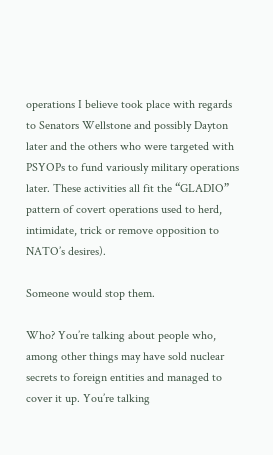operations I believe took place with regards to Senators Wellstone and possibly Dayton later and the others who were targeted with PSYOPs to fund variously military operations later. These activities all fit the “GLADIO” pattern of covert operations used to herd, intimidate, trick or remove opposition to NATO’s desires).

Someone would stop them.

Who? You’re talking about people who, among other things may have sold nuclear secrets to foreign entities and managed to cover it up. You’re talking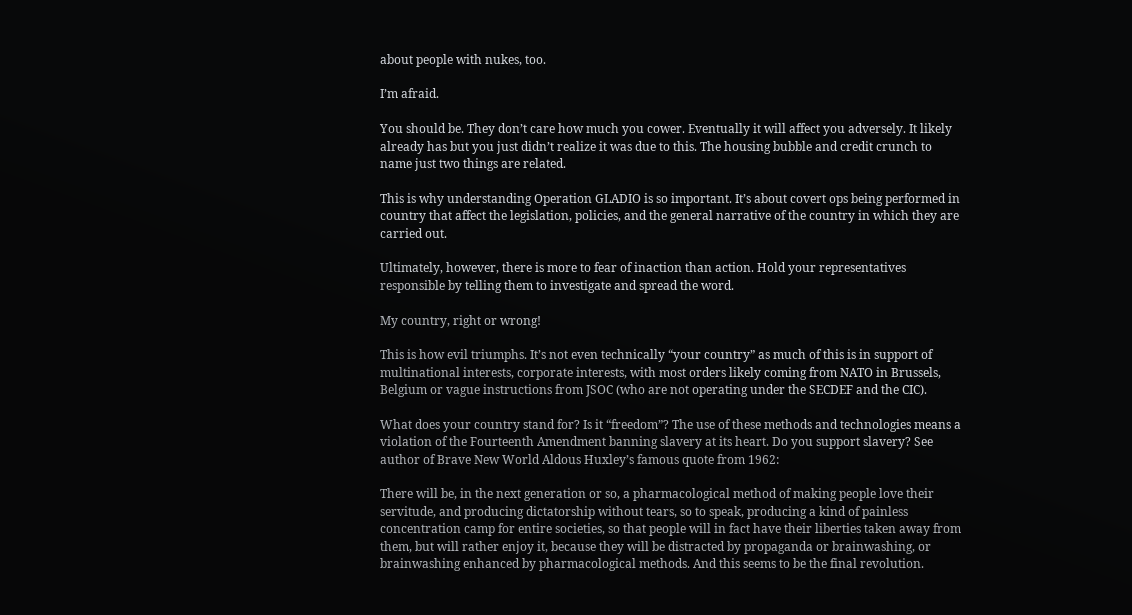about people with nukes, too.

I’m afraid.

You should be. They don’t care how much you cower. Eventually it will affect you adversely. It likely already has but you just didn’t realize it was due to this. The housing bubble and credit crunch to name just two things are related.

This is why understanding Operation GLADIO is so important. It’s about covert ops being performed in country that affect the legislation, policies, and the general narrative of the country in which they are carried out.

Ultimately, however, there is more to fear of inaction than action. Hold your representatives responsible by telling them to investigate and spread the word.

My country, right or wrong!

This is how evil triumphs. It’s not even technically “your country” as much of this is in support of multinational interests, corporate interests, with most orders likely coming from NATO in Brussels, Belgium or vague instructions from JSOC (who are not operating under the SECDEF and the CIC).

What does your country stand for? Is it “freedom”? The use of these methods and technologies means a violation of the Fourteenth Amendment banning slavery at its heart. Do you support slavery? See author of Brave New World Aldous Huxley’s famous quote from 1962:

There will be, in the next generation or so, a pharmacological method of making people love their servitude, and producing dictatorship without tears, so to speak, producing a kind of painless concentration camp for entire societies, so that people will in fact have their liberties taken away from them, but will rather enjoy it, because they will be distracted by propaganda or brainwashing, or brainwashing enhanced by pharmacological methods. And this seems to be the final revolution.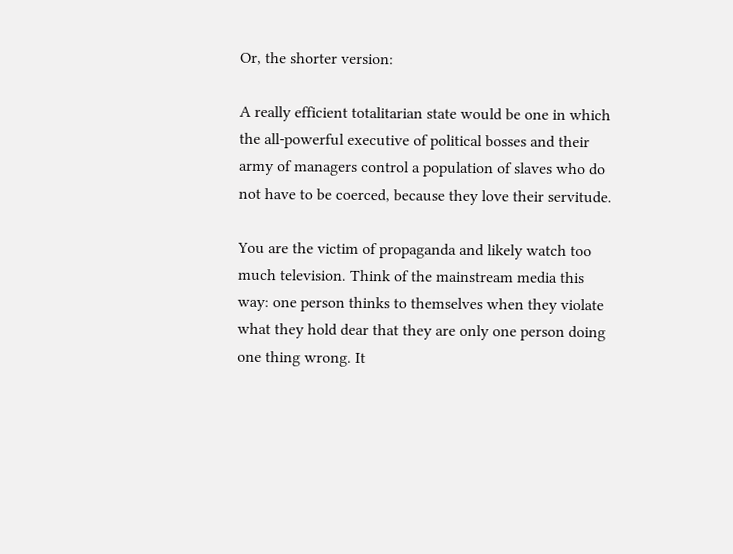Or, the shorter version:

A really efficient totalitarian state would be one in which the all-powerful executive of political bosses and their army of managers control a population of slaves who do not have to be coerced, because they love their servitude.

You are the victim of propaganda and likely watch too much television. Think of the mainstream media this way: one person thinks to themselves when they violate what they hold dear that they are only one person doing one thing wrong. It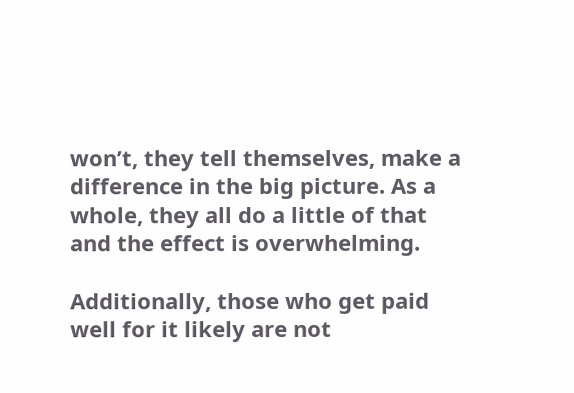won’t, they tell themselves, make a difference in the big picture. As a whole, they all do a little of that and the effect is overwhelming.

Additionally, those who get paid well for it likely are not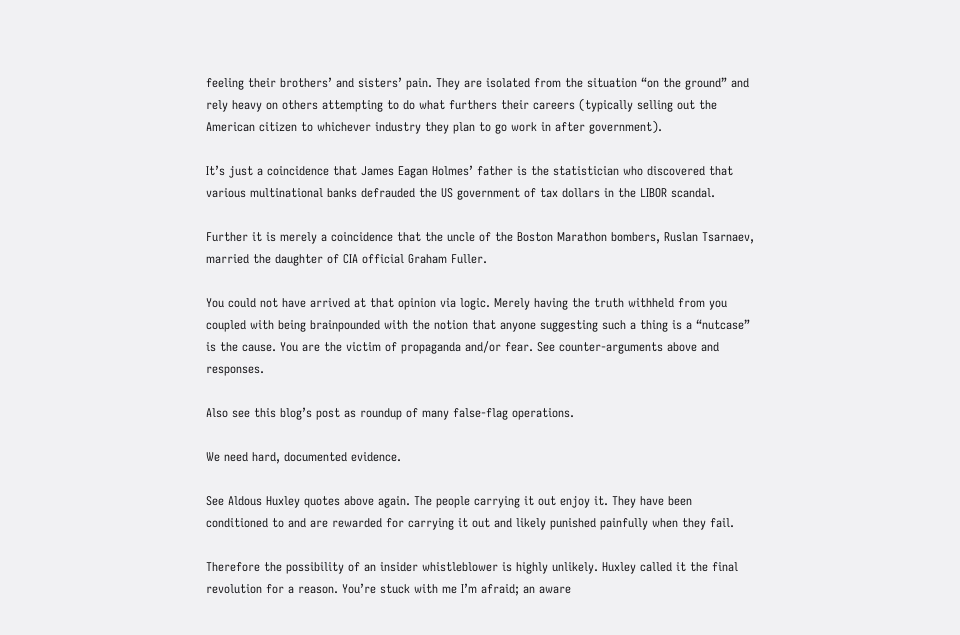feeling their brothers’ and sisters’ pain. They are isolated from the situation “on the ground” and rely heavy on others attempting to do what furthers their careers (typically selling out the American citizen to whichever industry they plan to go work in after government).

It’s just a coincidence that James Eagan Holmes’ father is the statistician who discovered that various multinational banks defrauded the US government of tax dollars in the LIBOR scandal.

Further it is merely a coincidence that the uncle of the Boston Marathon bombers, Ruslan Tsarnaev, married the daughter of CIA official Graham Fuller.

You could not have arrived at that opinion via logic. Merely having the truth withheld from you coupled with being brainpounded with the notion that anyone suggesting such a thing is a “nutcase” is the cause. You are the victim of propaganda and/or fear. See counter-arguments above and responses.

Also see this blog’s post as roundup of many false-flag operations.

We need hard, documented evidence.

See Aldous Huxley quotes above again. The people carrying it out enjoy it. They have been conditioned to and are rewarded for carrying it out and likely punished painfully when they fail.

Therefore the possibility of an insider whistleblower is highly unlikely. Huxley called it the final revolution for a reason. You’re stuck with me I’m afraid; an aware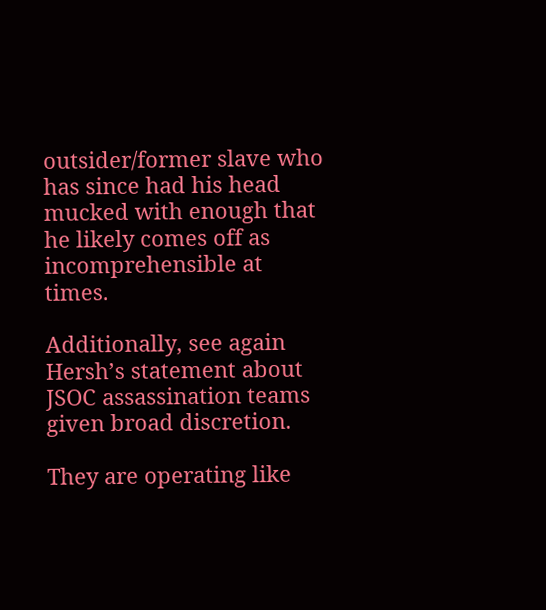outsider/former slave who has since had his head mucked with enough that he likely comes off as incomprehensible at times.

Additionally, see again Hersh’s statement about JSOC assassination teams given broad discretion.

They are operating like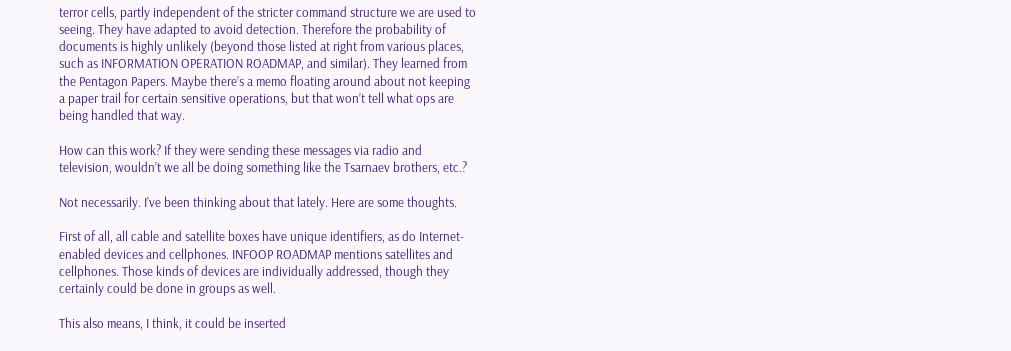terror cells, partly independent of the stricter command structure we are used to seeing. They have adapted to avoid detection. Therefore the probability of documents is highly unlikely (beyond those listed at right from various places, such as INFORMATION OPERATION ROADMAP, and similar). They learned from the Pentagon Papers. Maybe there’s a memo floating around about not keeping a paper trail for certain sensitive operations, but that won’t tell what ops are being handled that way.

How can this work? If they were sending these messages via radio and television, wouldn’t we all be doing something like the Tsarnaev brothers, etc.?

Not necessarily. I’ve been thinking about that lately. Here are some thoughts.

First of all, all cable and satellite boxes have unique identifiers, as do Internet-enabled devices and cellphones. INFOOP ROADMAP mentions satellites and cellphones. Those kinds of devices are individually addressed, though they certainly could be done in groups as well.

This also means, I think, it could be inserted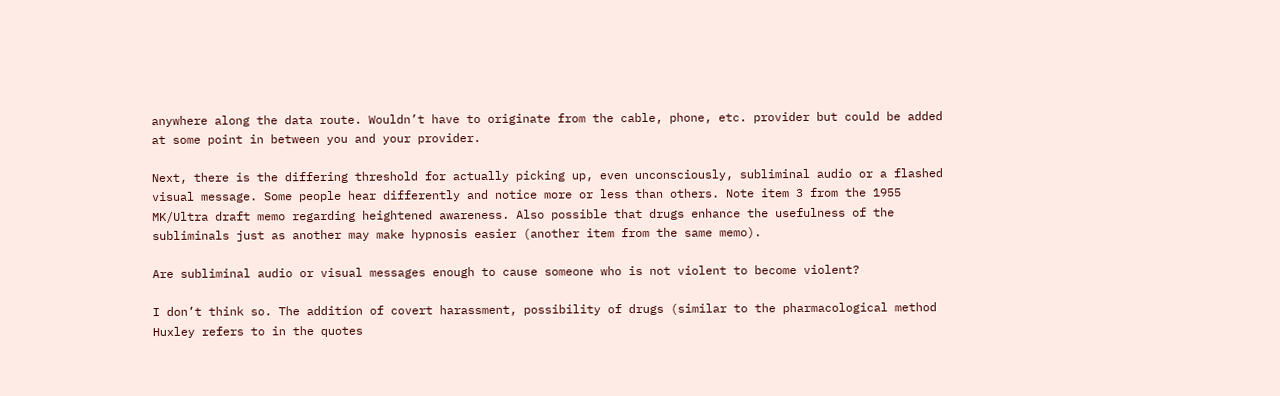anywhere along the data route. Wouldn’t have to originate from the cable, phone, etc. provider but could be added at some point in between you and your provider.

Next, there is the differing threshold for actually picking up, even unconsciously, subliminal audio or a flashed visual message. Some people hear differently and notice more or less than others. Note item 3 from the 1955 MK/Ultra draft memo regarding heightened awareness. Also possible that drugs enhance the usefulness of the subliminals just as another may make hypnosis easier (another item from the same memo).

Are subliminal audio or visual messages enough to cause someone who is not violent to become violent?

I don’t think so. The addition of covert harassment, possibility of drugs (similar to the pharmacological method Huxley refers to in the quotes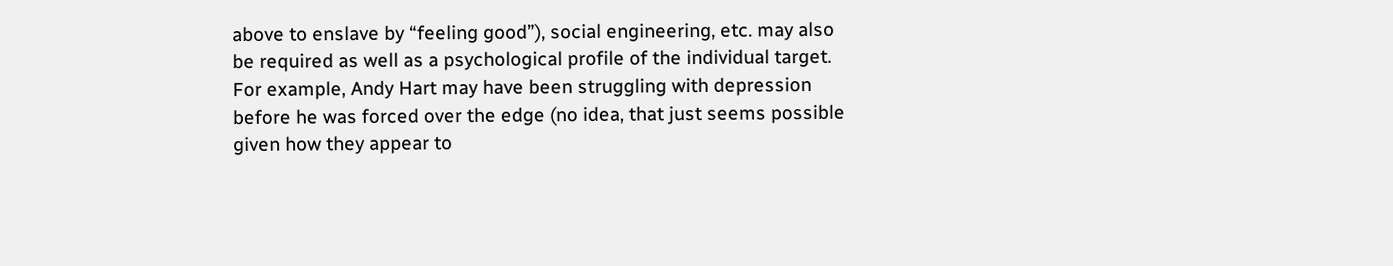above to enslave by “feeling good”), social engineering, etc. may also be required as well as a psychological profile of the individual target. For example, Andy Hart may have been struggling with depression before he was forced over the edge (no idea, that just seems possible given how they appear to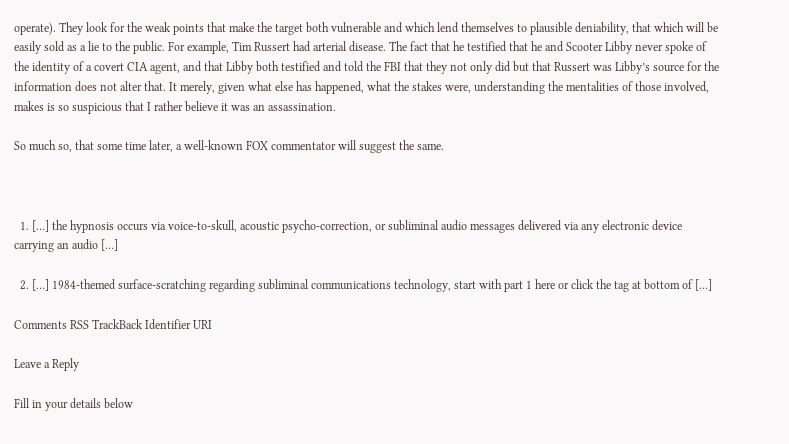operate). They look for the weak points that make the target both vulnerable and which lend themselves to plausible deniability, that which will be easily sold as a lie to the public. For example, Tim Russert had arterial disease. The fact that he testified that he and Scooter Libby never spoke of the identity of a covert CIA agent, and that Libby both testified and told the FBI that they not only did but that Russert was Libby’s source for the information does not alter that. It merely, given what else has happened, what the stakes were, understanding the mentalities of those involved, makes is so suspicious that I rather believe it was an assassination.

So much so, that some time later, a well-known FOX commentator will suggest the same.



  1. […] the hypnosis occurs via voice-to-skull, acoustic psycho-correction, or subliminal audio messages delivered via any electronic device carrying an audio […]

  2. […] 1984-themed surface-scratching regarding subliminal communications technology, start with part 1 here or click the tag at bottom of […]

Comments RSS TrackBack Identifier URI

Leave a Reply

Fill in your details below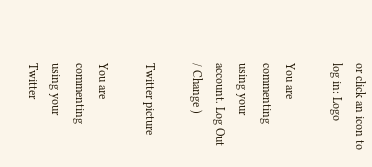or click an icon to log in: Logo

You are commenting using your account. Log Out / Change )

Twitter picture

You are commenting using your Twitter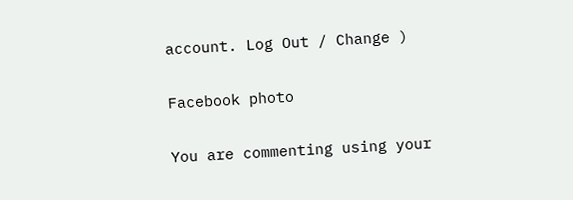account. Log Out / Change )

Facebook photo

You are commenting using your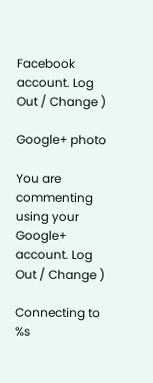Facebook account. Log Out / Change )

Google+ photo

You are commenting using your Google+ account. Log Out / Change )

Connecting to %s